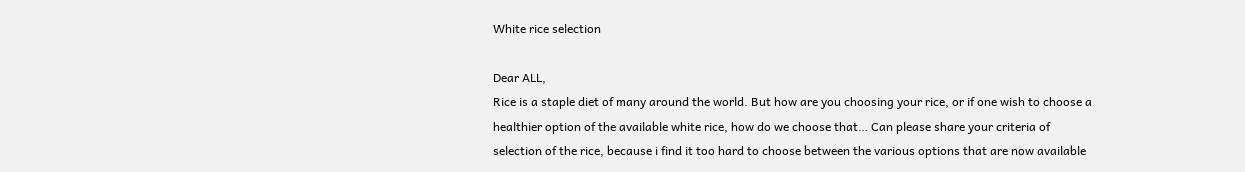White rice selection

Dear ALL,
Rice is a staple diet of many around the world. But how are you choosing your rice, or if one wish to choose a healthier option of the available white rice, how do we choose that… Can please share your criteria of selection of the rice, because i find it too hard to choose between the various options that are now available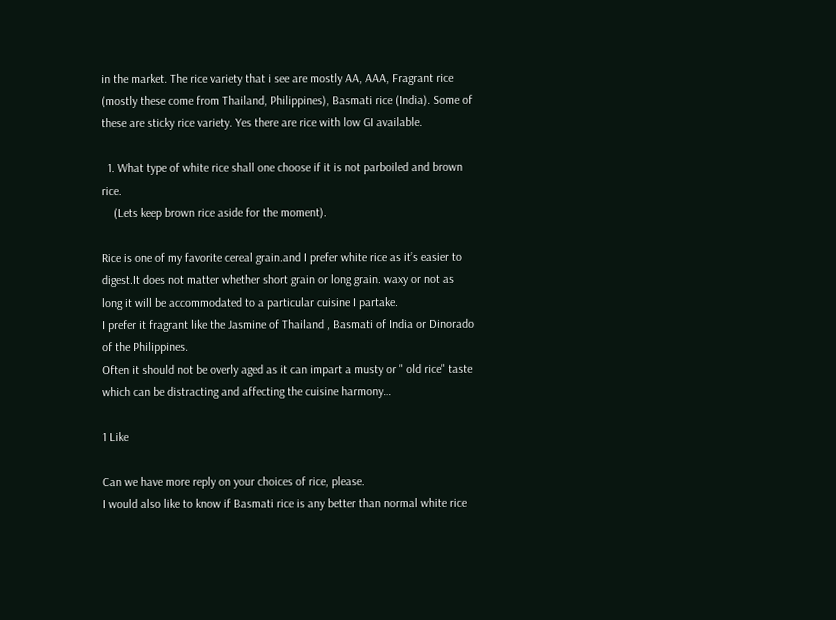in the market. The rice variety that i see are mostly AA, AAA, Fragrant rice (mostly these come from Thailand, Philippines), Basmati rice (India). Some of these are sticky rice variety. Yes there are rice with low GI available.

  1. What type of white rice shall one choose if it is not parboiled and brown rice.
    (Lets keep brown rice aside for the moment).

Rice is one of my favorite cereal grain.and I prefer white rice as it’s easier to digest.It does not matter whether short grain or long grain. waxy or not as long it will be accommodated to a particular cuisine I partake.
I prefer it fragrant like the Jasmine of Thailand , Basmati of India or Dinorado of the Philippines.
Often it should not be overly aged as it can impart a musty or " old rice" taste which can be distracting and affecting the cuisine harmony…

1 Like

Can we have more reply on your choices of rice, please.
I would also like to know if Basmati rice is any better than normal white rice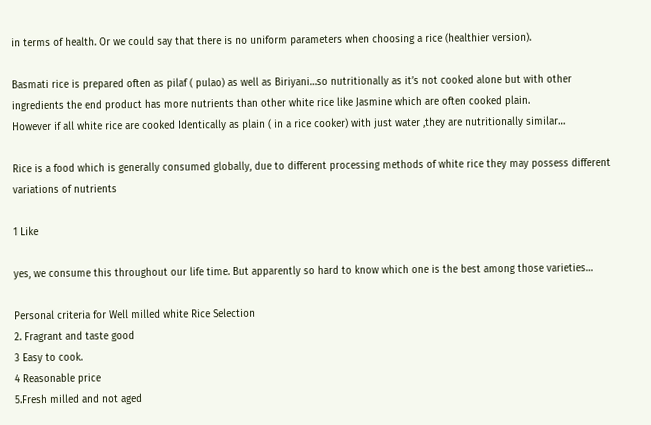in terms of health. Or we could say that there is no uniform parameters when choosing a rice (healthier version).

Basmati rice is prepared often as pilaf ( pulao) as well as Biriyani…so nutritionally as it’s not cooked alone but with other ingredients the end product has more nutrients than other white rice like Jasmine which are often cooked plain.
However if all white rice are cooked Identically as plain ( in a rice cooker) with just water ,they are nutritionally similar…

Rice is a food which is generally consumed globally, due to different processing methods of white rice they may possess different variations of nutrients

1 Like

yes, we consume this throughout our life time. But apparently so hard to know which one is the best among those varieties…

Personal criteria for Well milled white Rice Selection
2. Fragrant and taste good
3 Easy to cook.
4 Reasonable price
5.Fresh milled and not aged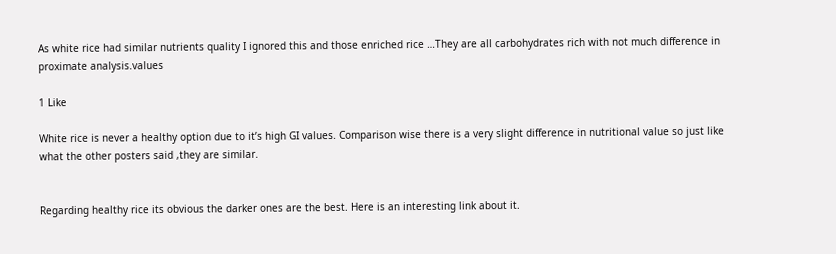As white rice had similar nutrients quality I ignored this and those enriched rice …They are all carbohydrates rich with not much difference in proximate analysis.values

1 Like

White rice is never a healthy option due to it’s high GI values. Comparison wise there is a very slight difference in nutritional value so just like what the other posters said ,they are similar.


Regarding healthy rice its obvious the darker ones are the best. Here is an interesting link about it.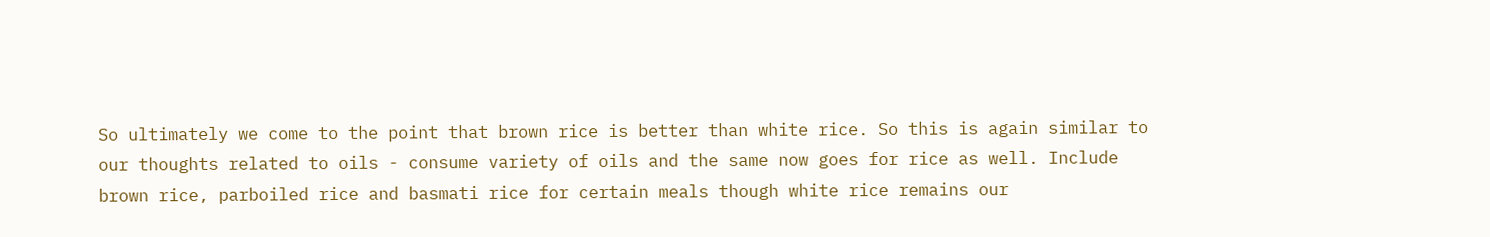So ultimately we come to the point that brown rice is better than white rice. So this is again similar to our thoughts related to oils - consume variety of oils and the same now goes for rice as well. Include brown rice, parboiled rice and basmati rice for certain meals though white rice remains our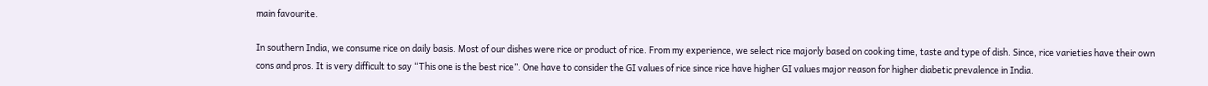main favourite.

In southern India, we consume rice on daily basis. Most of our dishes were rice or product of rice. From my experience, we select rice majorly based on cooking time, taste and type of dish. Since, rice varieties have their own cons and pros. It is very difficult to say “This one is the best rice”. One have to consider the GI values of rice since rice have higher GI values major reason for higher diabetic prevalence in India.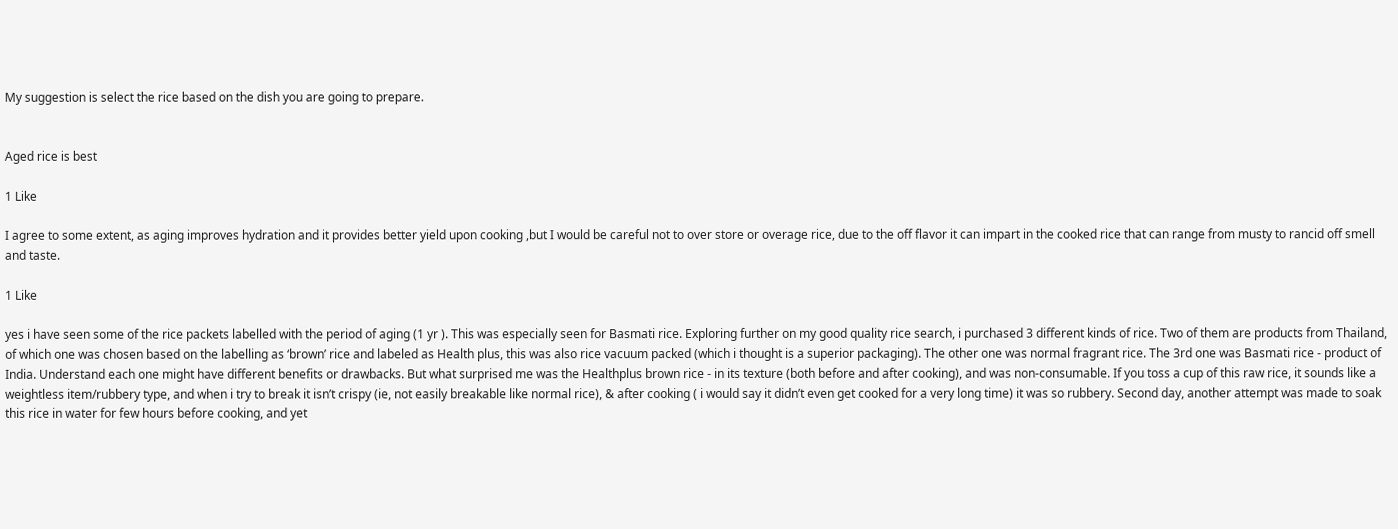My suggestion is select the rice based on the dish you are going to prepare.


Aged rice is best

1 Like

I agree to some extent, as aging improves hydration and it provides better yield upon cooking ,but I would be careful not to over store or overage rice, due to the off flavor it can impart in the cooked rice that can range from musty to rancid off smell and taste.

1 Like

yes i have seen some of the rice packets labelled with the period of aging (1 yr ). This was especially seen for Basmati rice. Exploring further on my good quality rice search, i purchased 3 different kinds of rice. Two of them are products from Thailand, of which one was chosen based on the labelling as ‘brown’ rice and labeled as Health plus, this was also rice vacuum packed (which i thought is a superior packaging). The other one was normal fragrant rice. The 3rd one was Basmati rice - product of India. Understand each one might have different benefits or drawbacks. But what surprised me was the Healthplus brown rice - in its texture (both before and after cooking), and was non-consumable. If you toss a cup of this raw rice, it sounds like a weightless item/rubbery type, and when i try to break it isn’t crispy (ie, not easily breakable like normal rice), & after cooking ( i would say it didn’t even get cooked for a very long time) it was so rubbery. Second day, another attempt was made to soak this rice in water for few hours before cooking, and yet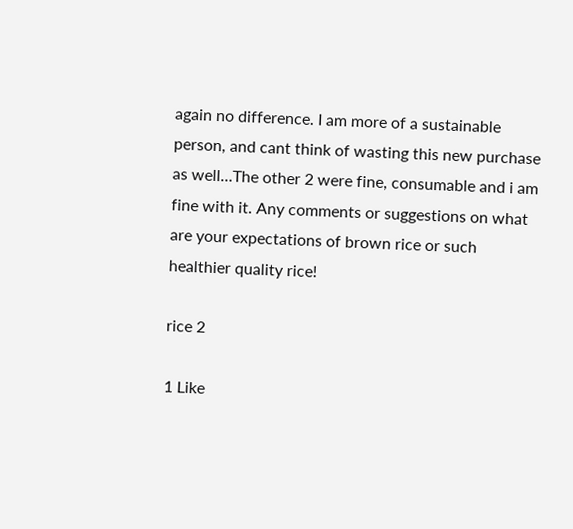again no difference. I am more of a sustainable person, and cant think of wasting this new purchase as well…The other 2 were fine, consumable and i am fine with it. Any comments or suggestions on what are your expectations of brown rice or such healthier quality rice!

rice 2

1 Like